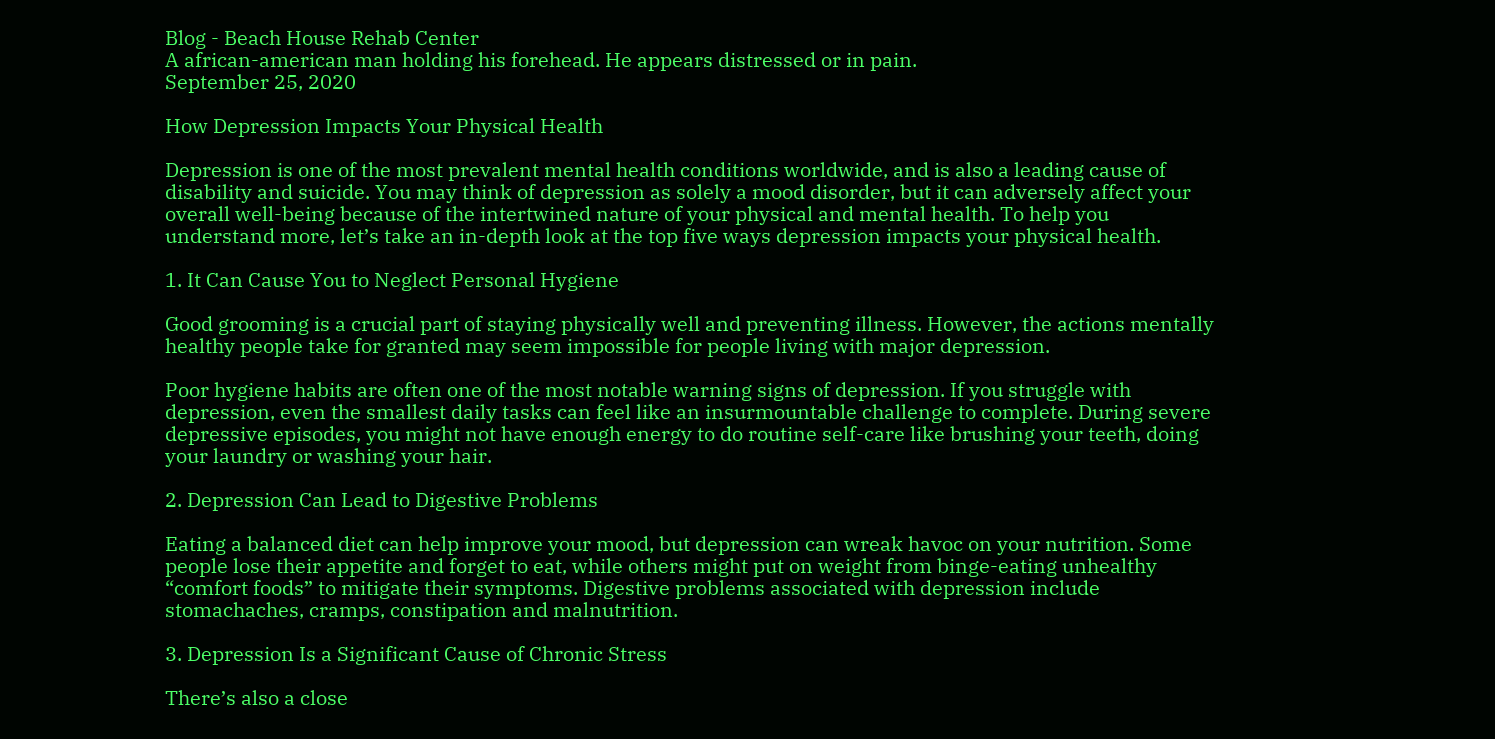Blog - Beach House Rehab Center
A african-american man holding his forehead. He appears distressed or in pain.
September 25, 2020

How Depression Impacts Your Physical Health

Depression is one of the most prevalent mental health conditions worldwide, and is also a leading cause of disability and suicide. You may think of depression as solely a mood disorder, but it can adversely affect your overall well-being because of the intertwined nature of your physical and mental health. To help you understand more, let’s take an in-depth look at the top five ways depression impacts your physical health.

1. It Can Cause You to Neglect Personal Hygiene

Good grooming is a crucial part of staying physically well and preventing illness. However, the actions mentally healthy people take for granted may seem impossible for people living with major depression.

Poor hygiene habits are often one of the most notable warning signs of depression. If you struggle with depression, even the smallest daily tasks can feel like an insurmountable challenge to complete. During severe depressive episodes, you might not have enough energy to do routine self-care like brushing your teeth, doing your laundry or washing your hair.

2. Depression Can Lead to Digestive Problems

Eating a balanced diet can help improve your mood, but depression can wreak havoc on your nutrition. Some people lose their appetite and forget to eat, while others might put on weight from binge-eating unhealthy “comfort foods” to mitigate their symptoms. Digestive problems associated with depression include stomachaches, cramps, constipation and malnutrition.

3. Depression Is a Significant Cause of Chronic Stress

There’s also a close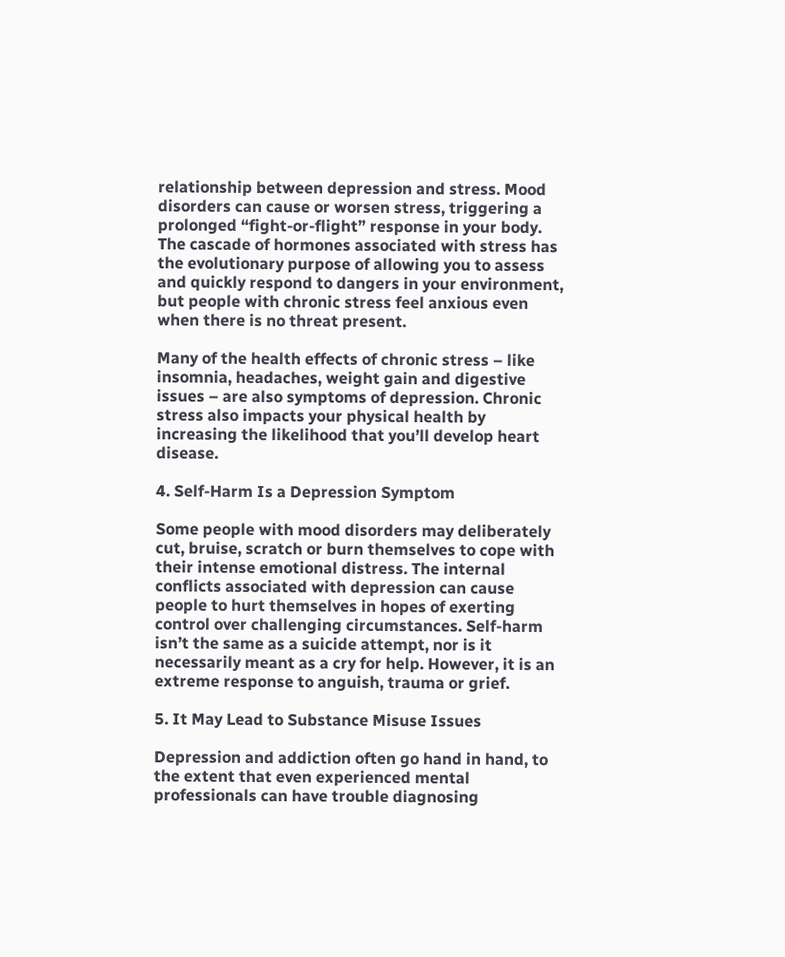relationship between depression and stress. Mood disorders can cause or worsen stress, triggering a prolonged “fight-or-flight” response in your body. The cascade of hormones associated with stress has the evolutionary purpose of allowing you to assess and quickly respond to dangers in your environment, but people with chronic stress feel anxious even when there is no threat present.

Many of the health effects of chronic stress – like insomnia, headaches, weight gain and digestive issues – are also symptoms of depression. Chronic stress also impacts your physical health by increasing the likelihood that you’ll develop heart disease.

4. Self-Harm Is a Depression Symptom

Some people with mood disorders may deliberately cut, bruise, scratch or burn themselves to cope with their intense emotional distress. The internal conflicts associated with depression can cause people to hurt themselves in hopes of exerting control over challenging circumstances. Self-harm isn’t the same as a suicide attempt, nor is it necessarily meant as a cry for help. However, it is an extreme response to anguish, trauma or grief.

5. It May Lead to Substance Misuse Issues

Depression and addiction often go hand in hand, to the extent that even experienced mental professionals can have trouble diagnosing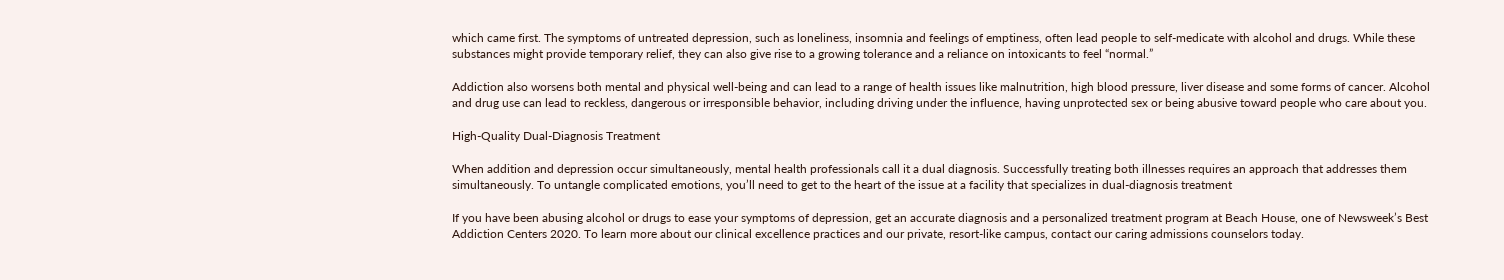which came first. The symptoms of untreated depression, such as loneliness, insomnia and feelings of emptiness, often lead people to self-medicate with alcohol and drugs. While these substances might provide temporary relief, they can also give rise to a growing tolerance and a reliance on intoxicants to feel “normal.”

Addiction also worsens both mental and physical well-being and can lead to a range of health issues like malnutrition, high blood pressure, liver disease and some forms of cancer. Alcohol and drug use can lead to reckless, dangerous or irresponsible behavior, including driving under the influence, having unprotected sex or being abusive toward people who care about you.

High-Quality Dual-Diagnosis Treatment

When addition and depression occur simultaneously, mental health professionals call it a dual diagnosis. Successfully treating both illnesses requires an approach that addresses them simultaneously. To untangle complicated emotions, you’ll need to get to the heart of the issue at a facility that specializes in dual-diagnosis treatment

If you have been abusing alcohol or drugs to ease your symptoms of depression, get an accurate diagnosis and a personalized treatment program at Beach House, one of Newsweek’s Best Addiction Centers 2020. To learn more about our clinical excellence practices and our private, resort-like campus, contact our caring admissions counselors today.